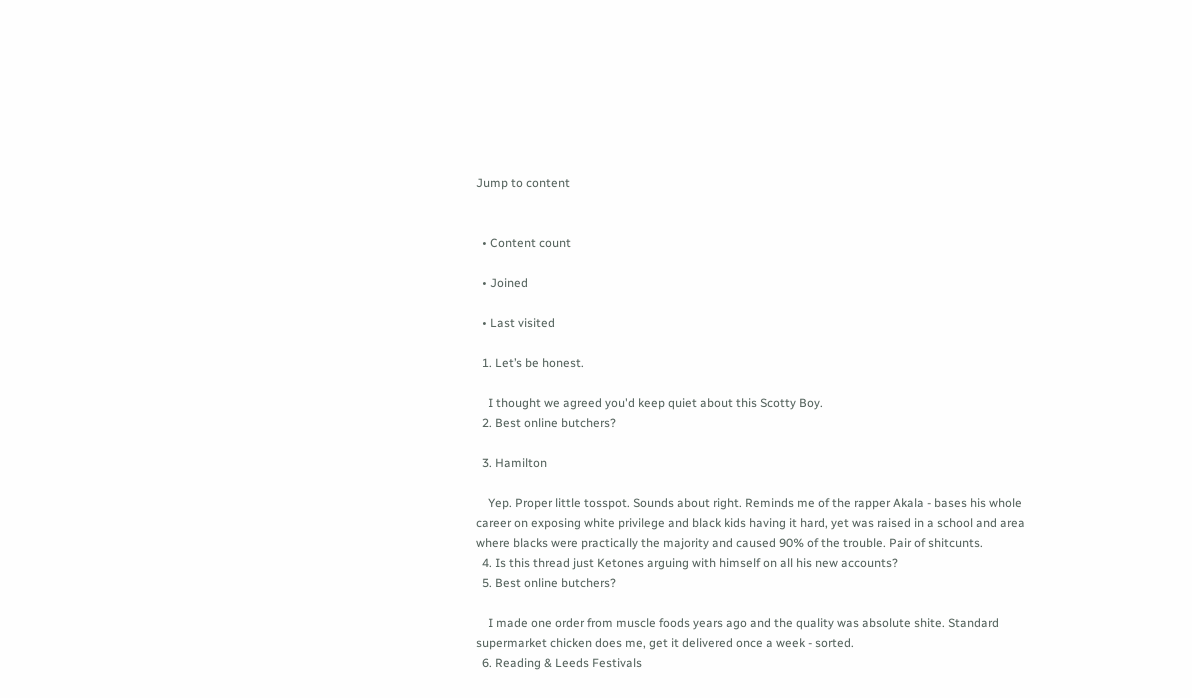Jump to content


  • Content count

  • Joined

  • Last visited

  1. Let’s be honest.

    I thought we agreed you'd keep quiet about this Scotty Boy.
  2. Best online butchers?

  3. Hamilton

    Yep. Proper little tosspot. Sounds about right. Reminds me of the rapper Akala - bases his whole career on exposing white privilege and black kids having it hard, yet was raised in a school and area where blacks were practically the majority and caused 90% of the trouble. Pair of shitcunts.
  4. Is this thread just Ketones arguing with himself on all his new accounts?
  5. Best online butchers?

    I made one order from muscle foods years ago and the quality was absolute shite. Standard supermarket chicken does me, get it delivered once a week - sorted.
  6. Reading & Leeds Festivals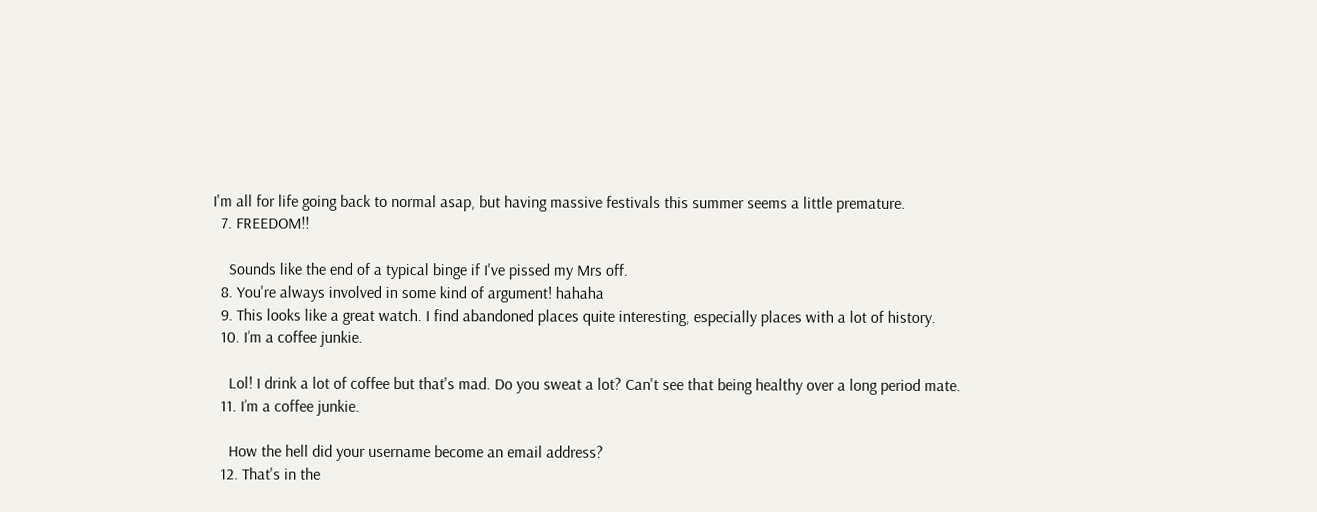I'm all for life going back to normal asap, but having massive festivals this summer seems a little premature.
  7. FREEDOM!!

    Sounds like the end of a typical binge if I've pissed my Mrs off.
  8. You're always involved in some kind of argument! hahaha
  9. This looks like a great watch. I find abandoned places quite interesting, especially places with a lot of history.
  10. I’m a coffee junkie.

    Lol! I drink a lot of coffee but that's mad. Do you sweat a lot? Can't see that being healthy over a long period mate.
  11. I’m a coffee junkie.

    How the hell did your username become an email address?
  12. That's in the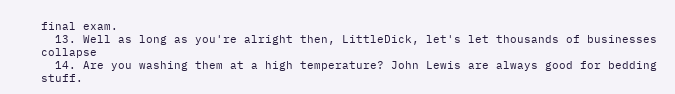final exam.
  13. Well as long as you're alright then, LittleDick, let's let thousands of businesses collapse
  14. Are you washing them at a high temperature? John Lewis are always good for bedding stuff.